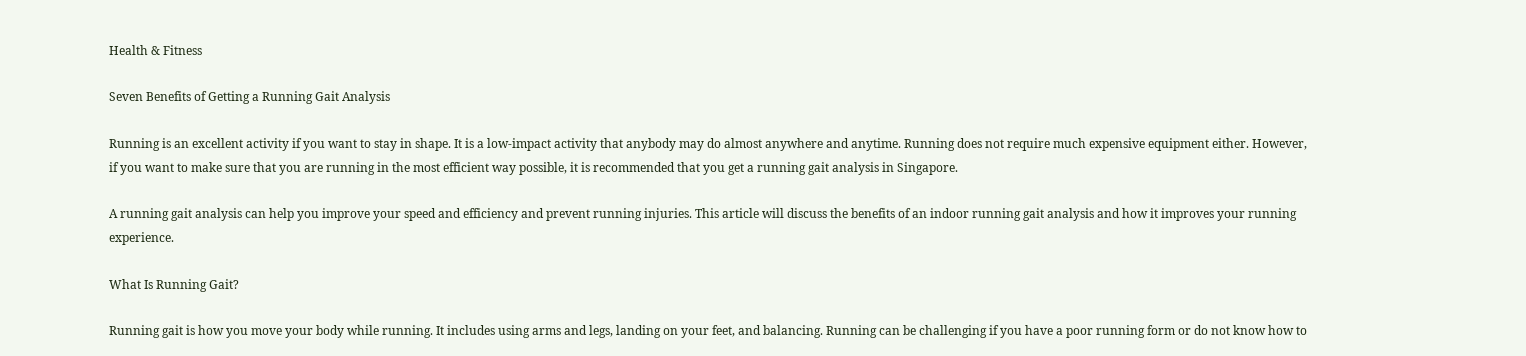Health & Fitness

Seven Benefits of Getting a Running Gait Analysis

Running is an excellent activity if you want to stay in shape. It is a low-impact activity that anybody may do almost anywhere and anytime. Running does not require much expensive equipment either. However, if you want to make sure that you are running in the most efficient way possible, it is recommended that you get a running gait analysis in Singapore.

A running gait analysis can help you improve your speed and efficiency and prevent running injuries. This article will discuss the benefits of an indoor running gait analysis and how it improves your running experience.

What Is Running Gait?

Running gait is how you move your body while running. It includes using arms and legs, landing on your feet, and balancing. Running can be challenging if you have a poor running form or do not know how to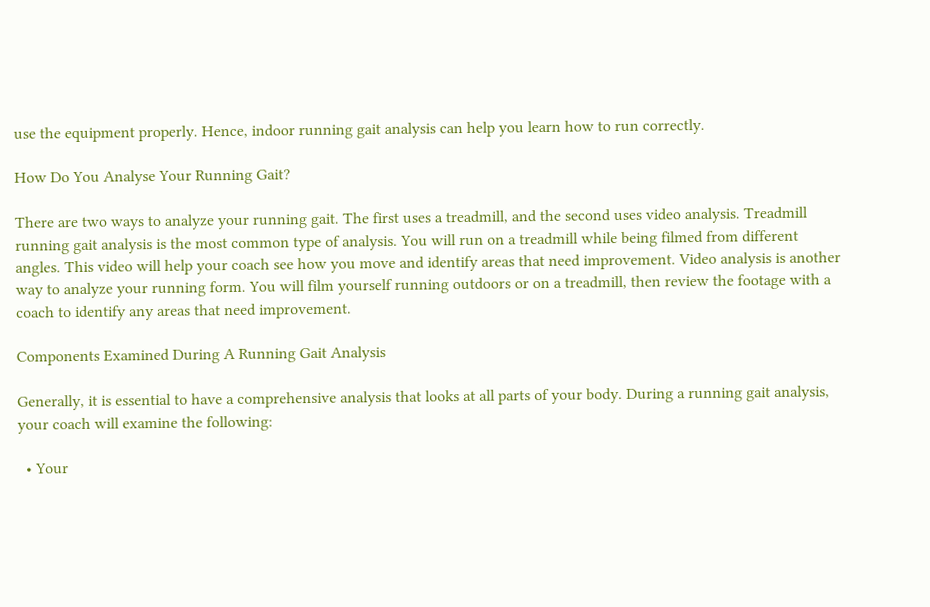use the equipment properly. Hence, indoor running gait analysis can help you learn how to run correctly.

How Do You Analyse Your Running Gait?

There are two ways to analyze your running gait. The first uses a treadmill, and the second uses video analysis. Treadmill running gait analysis is the most common type of analysis. You will run on a treadmill while being filmed from different angles. This video will help your coach see how you move and identify areas that need improvement. Video analysis is another way to analyze your running form. You will film yourself running outdoors or on a treadmill, then review the footage with a coach to identify any areas that need improvement.

Components Examined During A Running Gait Analysis

Generally, it is essential to have a comprehensive analysis that looks at all parts of your body. During a running gait analysis, your coach will examine the following:

  • Your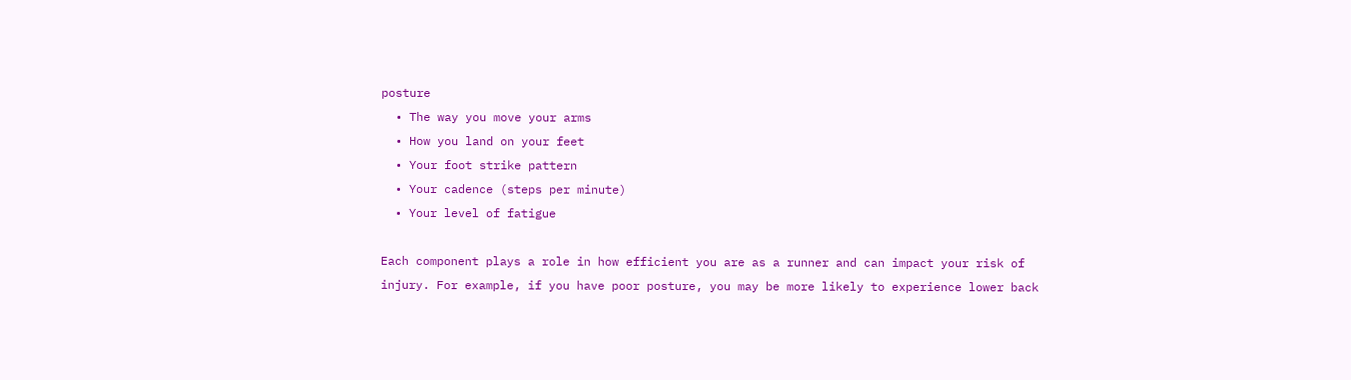posture
  • The way you move your arms
  • How you land on your feet
  • Your foot strike pattern
  • Your cadence (steps per minute)
  • Your level of fatigue

Each component plays a role in how efficient you are as a runner and can impact your risk of injury. For example, if you have poor posture, you may be more likely to experience lower back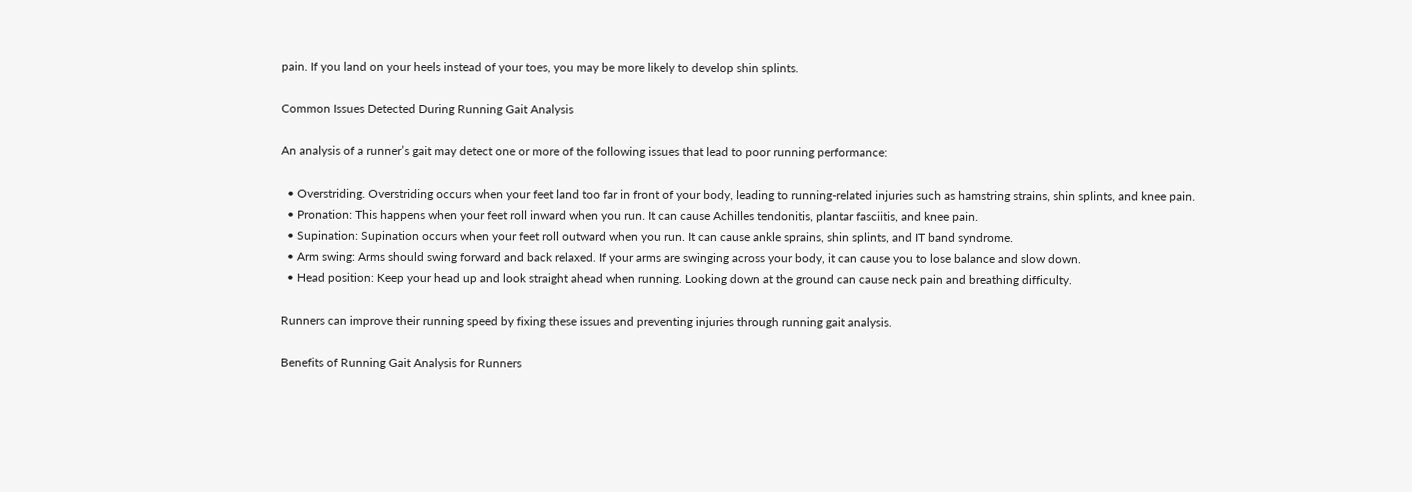pain. If you land on your heels instead of your toes, you may be more likely to develop shin splints.

Common Issues Detected During Running Gait Analysis

An analysis of a runner’s gait may detect one or more of the following issues that lead to poor running performance:

  • Overstriding. Overstriding occurs when your feet land too far in front of your body, leading to running-related injuries such as hamstring strains, shin splints, and knee pain.
  • Pronation: This happens when your feet roll inward when you run. It can cause Achilles tendonitis, plantar fasciitis, and knee pain.
  • Supination: Supination occurs when your feet roll outward when you run. It can cause ankle sprains, shin splints, and IT band syndrome.
  • Arm swing: Arms should swing forward and back relaxed. If your arms are swinging across your body, it can cause you to lose balance and slow down.
  • Head position: Keep your head up and look straight ahead when running. Looking down at the ground can cause neck pain and breathing difficulty.

Runners can improve their running speed by fixing these issues and preventing injuries through running gait analysis.

Benefits of Running Gait Analysis for Runners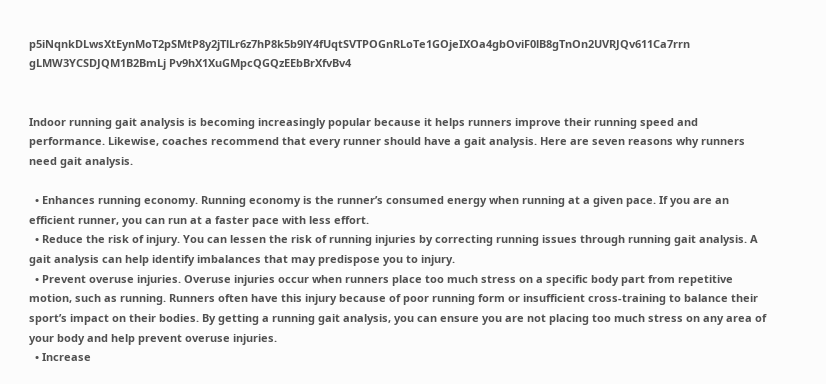p5iNqnkDLwsXtEynMoT2pSMtP8y2jTlLr6z7hP8k5b9lY4fUqtSVTPOGnRLoTe1GOjeIXOa4gbOviF0lB8gTnOn2UVRJQv611Ca7rrn gLMW3YCSDJQM1B2BmLj Pv9hX1XuGMpcQGQzEEbBrXfvBv4


Indoor running gait analysis is becoming increasingly popular because it helps runners improve their running speed and performance. Likewise, coaches recommend that every runner should have a gait analysis. Here are seven reasons why runners need gait analysis.

  • Enhances running economy. Running economy is the runner’s consumed energy when running at a given pace. If you are an efficient runner, you can run at a faster pace with less effort.
  • Reduce the risk of injury. You can lessen the risk of running injuries by correcting running issues through running gait analysis. A gait analysis can help identify imbalances that may predispose you to injury.
  • Prevent overuse injuries. Overuse injuries occur when runners place too much stress on a specific body part from repetitive motion, such as running. Runners often have this injury because of poor running form or insufficient cross-training to balance their sport’s impact on their bodies. By getting a running gait analysis, you can ensure you are not placing too much stress on any area of your body and help prevent overuse injuries.
  • Increase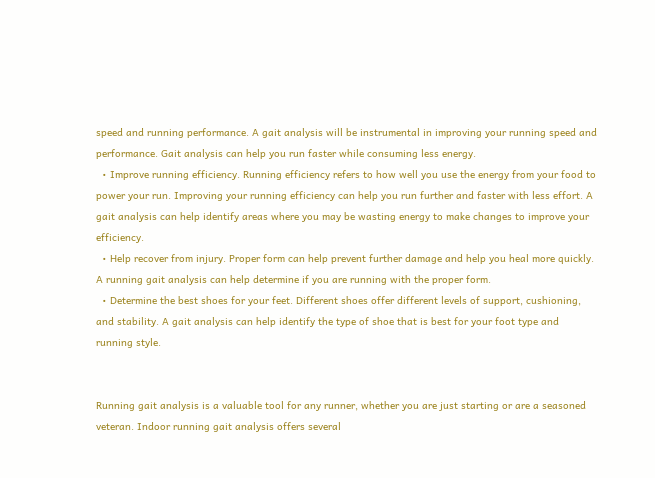speed and running performance. A gait analysis will be instrumental in improving your running speed and performance. Gait analysis can help you run faster while consuming less energy.
  • Improve running efficiency. Running efficiency refers to how well you use the energy from your food to power your run. Improving your running efficiency can help you run further and faster with less effort. A gait analysis can help identify areas where you may be wasting energy to make changes to improve your efficiency.
  • Help recover from injury. Proper form can help prevent further damage and help you heal more quickly. A running gait analysis can help determine if you are running with the proper form.
  • Determine the best shoes for your feet. Different shoes offer different levels of support, cushioning, and stability. A gait analysis can help identify the type of shoe that is best for your foot type and running style.


Running gait analysis is a valuable tool for any runner, whether you are just starting or are a seasoned veteran. Indoor running gait analysis offers several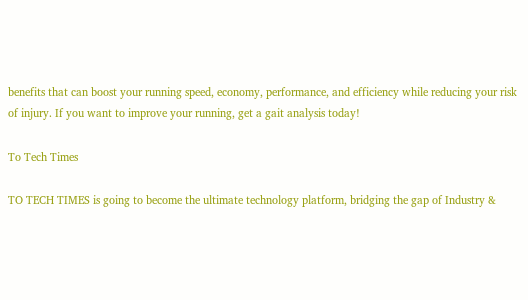benefits that can boost your running speed, economy, performance, and efficiency while reducing your risk of injury. If you want to improve your running, get a gait analysis today!

To Tech Times

TO TECH TIMES is going to become the ultimate technology platform, bridging the gap of Industry &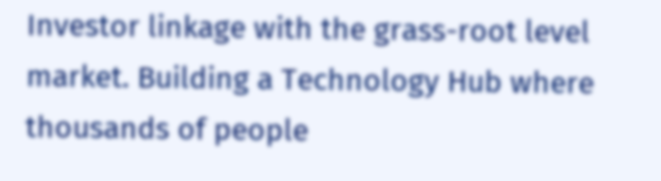Investor linkage with the grass-root level market. Building a Technology Hub where thousands of people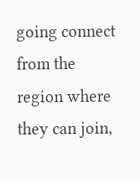going connect from the region where they can join,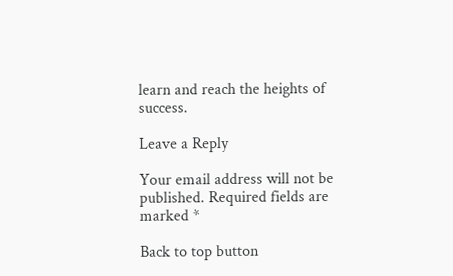learn and reach the heights of success.

Leave a Reply

Your email address will not be published. Required fields are marked *

Back to top button